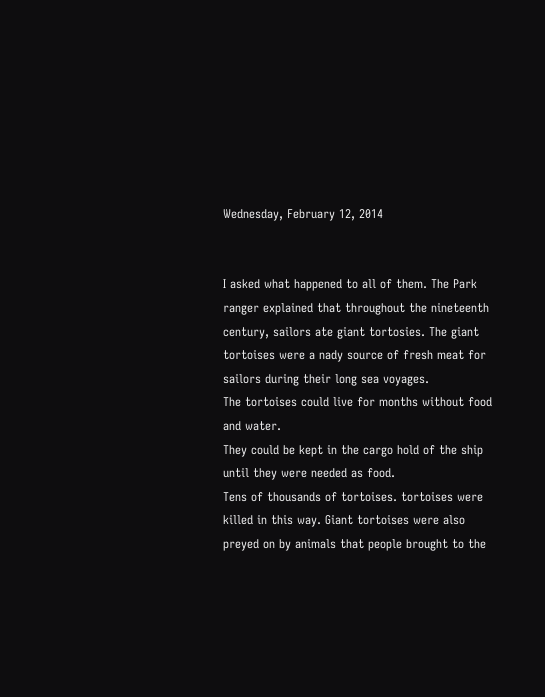Wednesday, February 12, 2014


I asked what happened to all of them. The Park ranger explained that throughout the nineteenth century, sailors ate giant tortosies. The giant tortoises were a nady source of fresh meat for sailors during their long sea voyages.
The tortoises could live for months without food and water.
They could be kept in the cargo hold of the ship until they were needed as food.
Tens of thousands of tortoises. tortoises were killed in this way. Giant tortoises were also preyed on by animals that people brought to the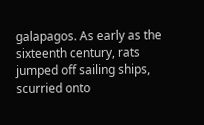galapagos. As early as the sixteenth century, rats jumped off sailing ships, scurried onto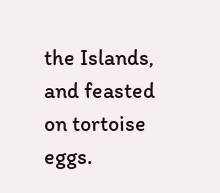the Islands, and feasted on tortoise eggs.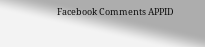Facebook Comments APPID